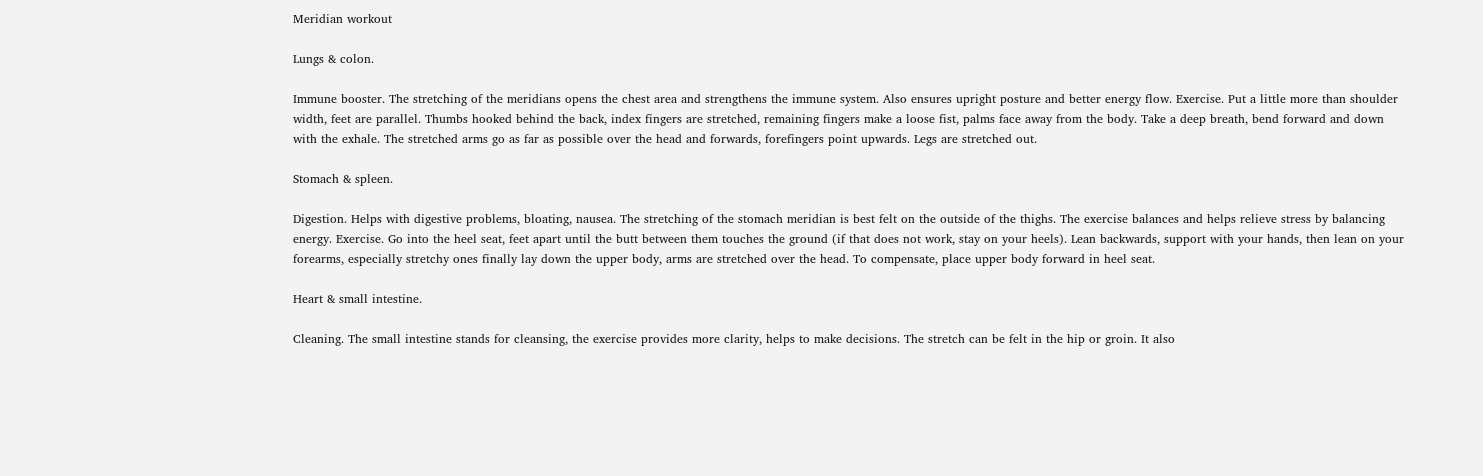Meridian workout

Lungs & colon.

Immune booster. The stretching of the meridians opens the chest area and strengthens the immune system. Also ensures upright posture and better energy flow. Exercise. Put a little more than shoulder width, feet are parallel. Thumbs hooked behind the back, index fingers are stretched, remaining fingers make a loose fist, palms face away from the body. Take a deep breath, bend forward and down with the exhale. The stretched arms go as far as possible over the head and forwards, forefingers point upwards. Legs are stretched out.

Stomach & spleen.

Digestion. Helps with digestive problems, bloating, nausea. The stretching of the stomach meridian is best felt on the outside of the thighs. The exercise balances and helps relieve stress by balancing energy. Exercise. Go into the heel seat, feet apart until the butt between them touches the ground (if that does not work, stay on your heels). Lean backwards, support with your hands, then lean on your forearms, especially stretchy ones finally lay down the upper body, arms are stretched over the head. To compensate, place upper body forward in heel seat.

Heart & small intestine.

Cleaning. The small intestine stands for cleansing, the exercise provides more clarity, helps to make decisions. The stretch can be felt in the hip or groin. It also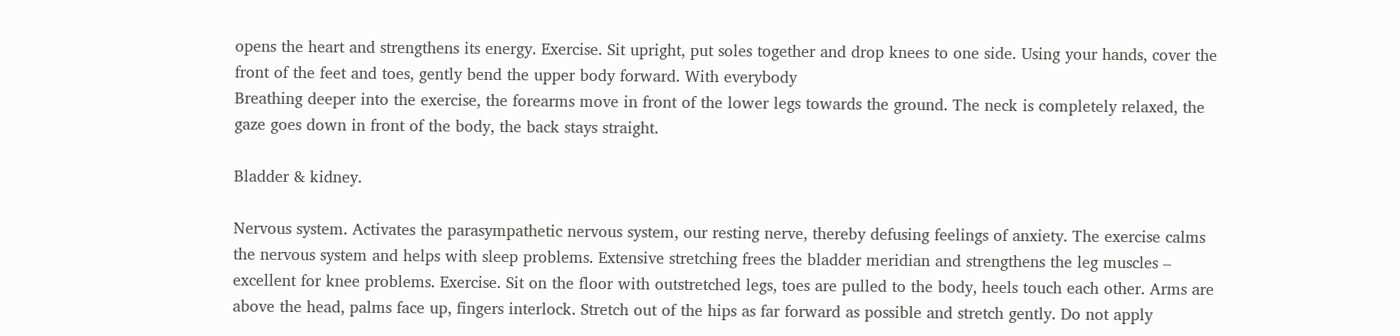opens the heart and strengthens its energy. Exercise. Sit upright, put soles together and drop knees to one side. Using your hands, cover the front of the feet and toes, gently bend the upper body forward. With everybody
Breathing deeper into the exercise, the forearms move in front of the lower legs towards the ground. The neck is completely relaxed, the gaze goes down in front of the body, the back stays straight.

Bladder & kidney.

Nervous system. Activates the parasympathetic nervous system, our resting nerve, thereby defusing feelings of anxiety. The exercise calms the nervous system and helps with sleep problems. Extensive stretching frees the bladder meridian and strengthens the leg muscles – excellent for knee problems. Exercise. Sit on the floor with outstretched legs, toes are pulled to the body, heels touch each other. Arms are above the head, palms face up, fingers interlock. Stretch out of the hips as far forward as possible and stretch gently. Do not apply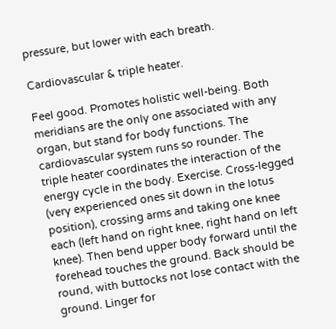pressure, but lower with each breath.

Cardiovascular & triple heater.

Feel good. Promotes holistic well-being. Both meridians are the only one associated with any organ, but stand for body functions. The cardiovascular system runs so rounder. The triple heater coordinates the interaction of the energy cycle in the body. Exercise. Cross-legged (very experienced ones sit down in the lotus position), crossing arms and taking one knee each (left hand on right knee, right hand on left knee). Then bend upper body forward until the forehead touches the ground. Back should be round, with buttocks not lose contact with the ground. Linger for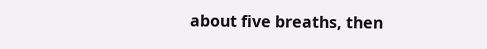about five breaths, then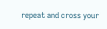repeat and cross your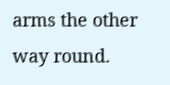arms the other way round.